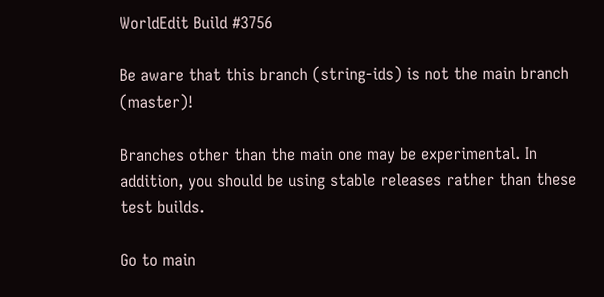WorldEdit Build #3756

Be aware that this branch (string-ids) is not the main branch (master)!

Branches other than the main one may be experimental. In addition, you should be using stable releases rather than these test builds.

Go to main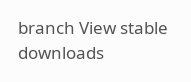branch View stable downloads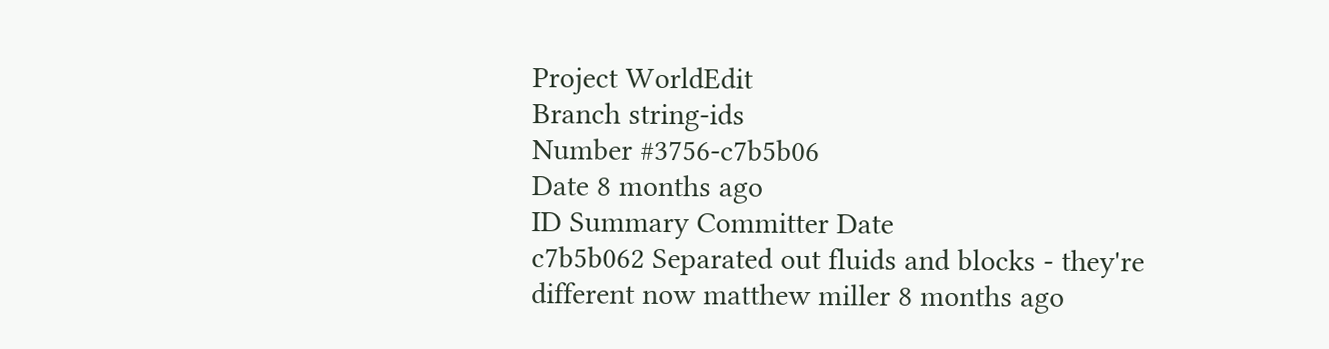Project WorldEdit
Branch string-ids
Number #3756-c7b5b06
Date 8 months ago
ID Summary Committer Date
c7b5b062 Separated out fluids and blocks - they're different now matthew miller 8 months ago